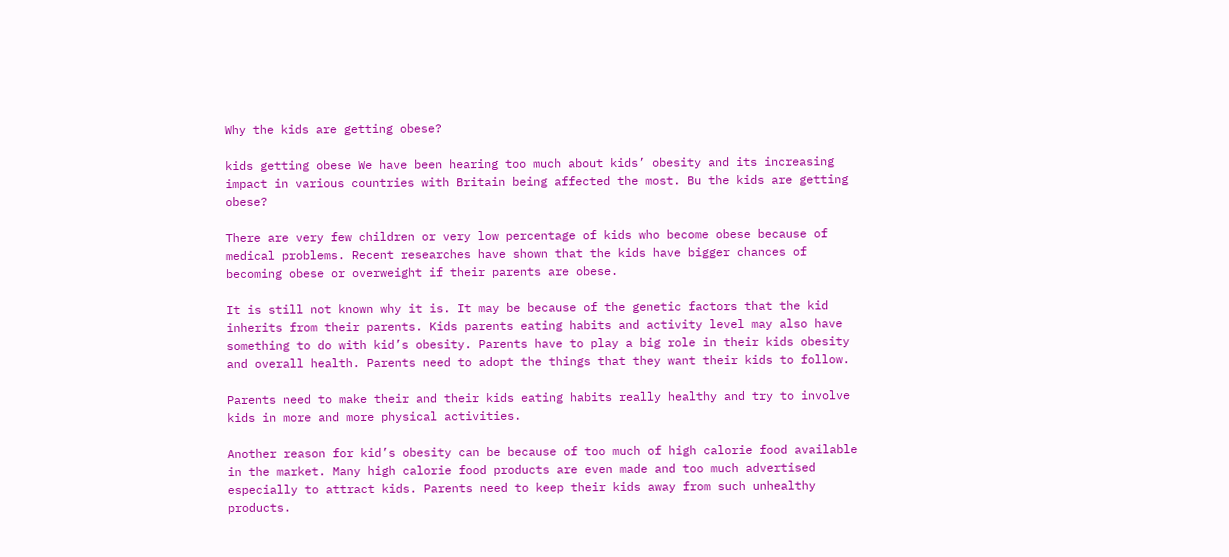Why the kids are getting obese?

kids getting obese We have been hearing too much about kids’ obesity and its increasing impact in various countries with Britain being affected the most. Bu the kids are getting obese?

There are very few children or very low percentage of kids who become obese because of medical problems. Recent researches have shown that the kids have bigger chances of becoming obese or overweight if their parents are obese.

It is still not known why it is. It may be because of the genetic factors that the kid inherits from their parents. Kids parents eating habits and activity level may also have something to do with kid’s obesity. Parents have to play a big role in their kids obesity and overall health. Parents need to adopt the things that they want their kids to follow.

Parents need to make their and their kids eating habits really healthy and try to involve kids in more and more physical activities.

Another reason for kid’s obesity can be because of too much of high calorie food available in the market. Many high calorie food products are even made and too much advertised especially to attract kids. Parents need to keep their kids away from such unhealthy products.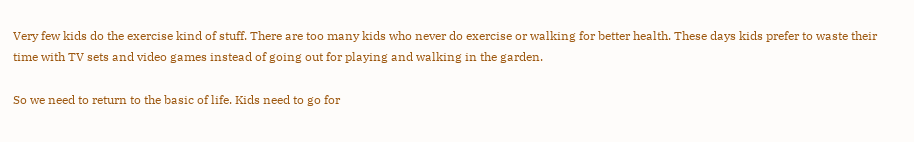Very few kids do the exercise kind of stuff. There are too many kids who never do exercise or walking for better health. These days kids prefer to waste their time with TV sets and video games instead of going out for playing and walking in the garden.

So we need to return to the basic of life. Kids need to go for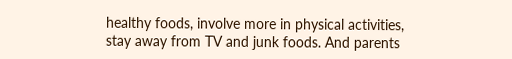healthy foods, involve more in physical activities, stay away from TV and junk foods. And parents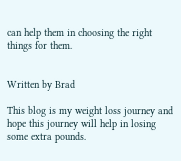can help them in choosing the right things for them.


Written by Brad

This blog is my weight loss journey and hope this journey will help in losing some extra pounds.